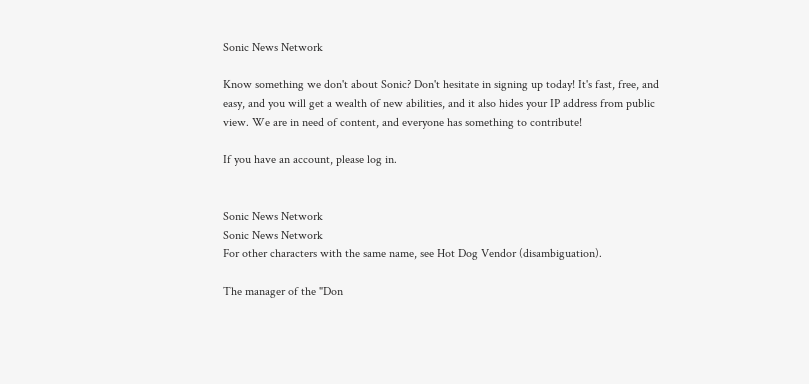Sonic News Network

Know something we don't about Sonic? Don't hesitate in signing up today! It's fast, free, and easy, and you will get a wealth of new abilities, and it also hides your IP address from public view. We are in need of content, and everyone has something to contribute!

If you have an account, please log in.


Sonic News Network
Sonic News Network
For other characters with the same name, see Hot Dog Vendor (disambiguation).

The manager of the "Don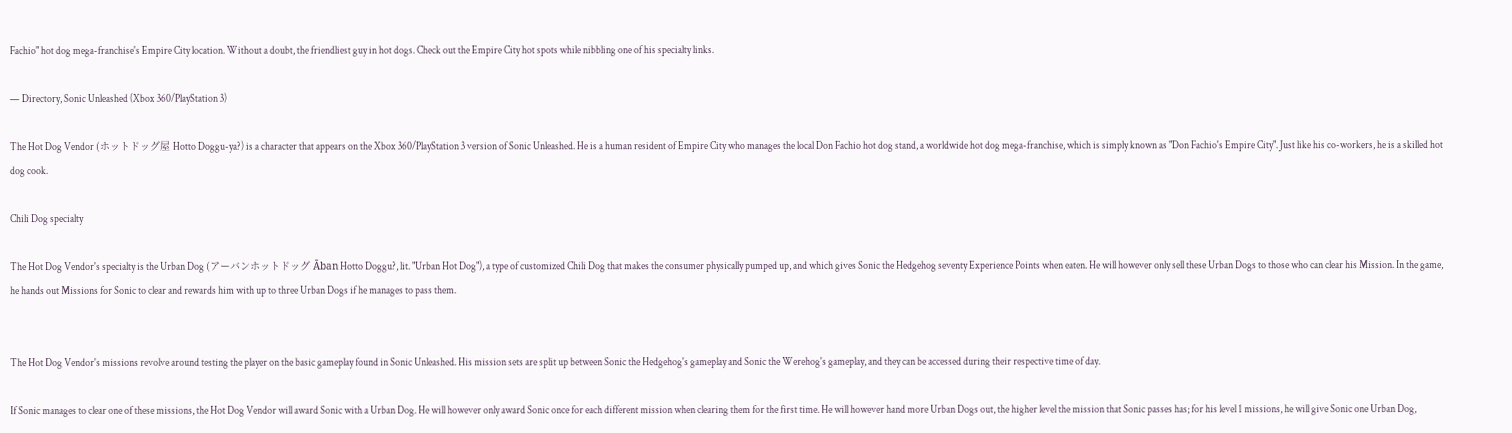Fachio" hot dog mega-franchise's Empire City location. Without a doubt, the friendliest guy in hot dogs. Check out the Empire City hot spots while nibbling one of his specialty links.

— Directory, Sonic Unleashed (Xbox 360/PlayStation 3)

The Hot Dog Vendor (ホットドッグ屋 Hotto Doggu-ya?) is a character that appears on the Xbox 360/PlayStation 3 version of Sonic Unleashed. He is a human resident of Empire City who manages the local Don Fachio hot dog stand, a worldwide hot dog mega-franchise, which is simply known as "Don Fachio's Empire City". Just like his co-workers, he is a skilled hot dog cook.

Chili Dog specialty

The Hot Dog Vendor's specialty is the Urban Dog (アーバンホットドッグ Āban Hotto Doggu?, lit. "Urban Hot Dog"), a type of customized Chili Dog that makes the consumer physically pumped up, and which gives Sonic the Hedgehog seventy Experience Points when eaten. He will however only sell these Urban Dogs to those who can clear his Mission. In the game, he hands out Missions for Sonic to clear and rewards him with up to three Urban Dogs if he manages to pass them.


The Hot Dog Vendor's missions revolve around testing the player on the basic gameplay found in Sonic Unleashed. His mission sets are split up between Sonic the Hedgehog's gameplay and Sonic the Werehog's gameplay, and they can be accessed during their respective time of day.

If Sonic manages to clear one of these missions, the Hot Dog Vendor will award Sonic with a Urban Dog. He will however only award Sonic once for each different mission when clearing them for the first time. He will however hand more Urban Dogs out, the higher level the mission that Sonic passes has; for his level 1 missions, he will give Sonic one Urban Dog,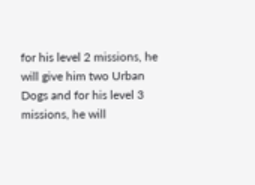for his level 2 missions, he will give him two Urban Dogs and for his level 3 missions, he will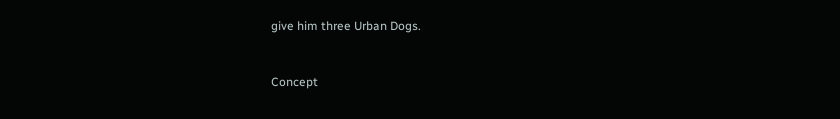give him three Urban Dogs.


Concept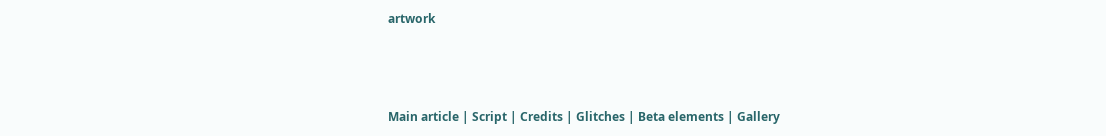artwork



Main article | Script | Credits | Glitches | Beta elements | Gallery